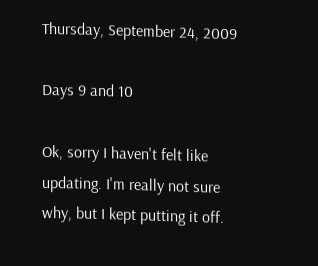Thursday, September 24, 2009

Days 9 and 10

Ok, sorry I haven't felt like updating. I'm really not sure why, but I kept putting it off.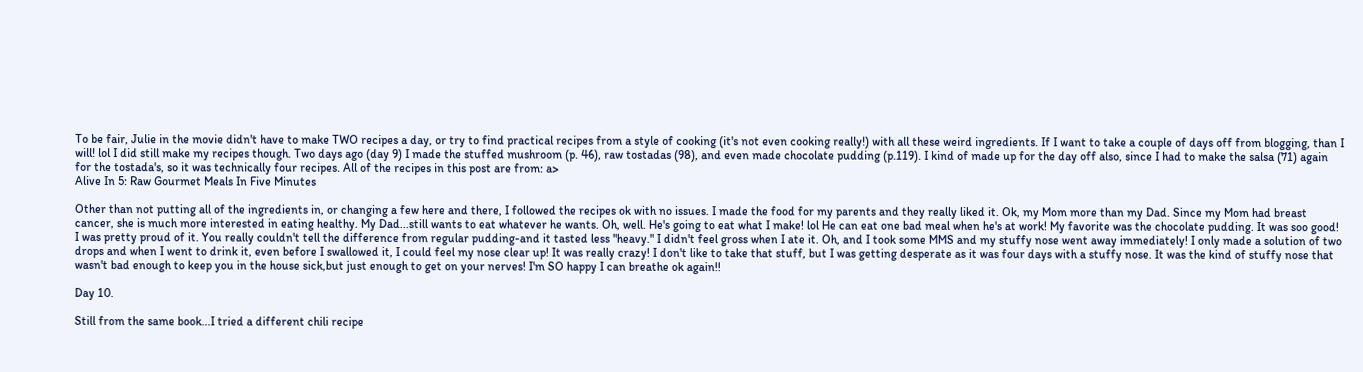To be fair, Julie in the movie didn't have to make TWO recipes a day, or try to find practical recipes from a style of cooking (it's not even cooking really!) with all these weird ingredients. If I want to take a couple of days off from blogging, than I will! lol I did still make my recipes though. Two days ago (day 9) I made the stuffed mushroom (p. 46), raw tostadas (98), and even made chocolate pudding (p.119). I kind of made up for the day off also, since I had to make the salsa (71) again for the tostada's, so it was technically four recipes. All of the recipes in this post are from: a>
Alive In 5: Raw Gourmet Meals In Five Minutes

Other than not putting all of the ingredients in, or changing a few here and there, I followed the recipes ok with no issues. I made the food for my parents and they really liked it. Ok, my Mom more than my Dad. Since my Mom had breast cancer, she is much more interested in eating healthy. My Dad...still wants to eat whatever he wants. Oh, well. He's going to eat what I make! lol He can eat one bad meal when he's at work! My favorite was the chocolate pudding. It was soo good! I was pretty proud of it. You really couldn't tell the difference from regular pudding-and it tasted less "heavy." I didn't feel gross when I ate it. Oh, and I took some MMS and my stuffy nose went away immediately! I only made a solution of two drops and when I went to drink it, even before I swallowed it, I could feel my nose clear up! It was really crazy! I don't like to take that stuff, but I was getting desperate as it was four days with a stuffy nose. It was the kind of stuffy nose that wasn't bad enough to keep you in the house sick,but just enough to get on your nerves! I'm SO happy I can breathe ok again!!

Day 10.

Still from the same book...I tried a different chili recipe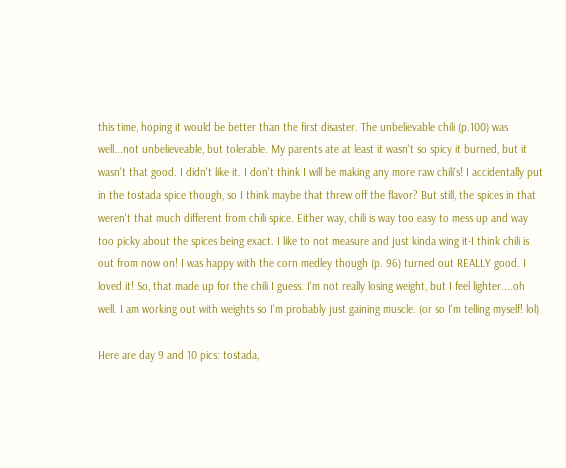this time, hoping it would be better than the first disaster. The unbelievable chili (p.100) was well...not unbelieveable, but tolerable. My parents ate at least it wasn't so spicy it burned, but it wasn't that good. I didn't like it. I don't think I will be making any more raw chili's! I accidentally put in the tostada spice though, so I think maybe that threw off the flavor? But still, the spices in that weren't that much different from chili spice. Either way, chili is way too easy to mess up and way too picky about the spices being exact. I like to not measure and just kinda wing it-I think chili is out from now on! I was happy with the corn medley though (p. 96) turned out REALLY good. I loved it! So, that made up for the chili I guess. I'm not really losing weight, but I feel lighter....oh well. I am working out with weights so I'm probably just gaining muscle. (or so I'm telling myself! lol)

Here are day 9 and 10 pics: tostada,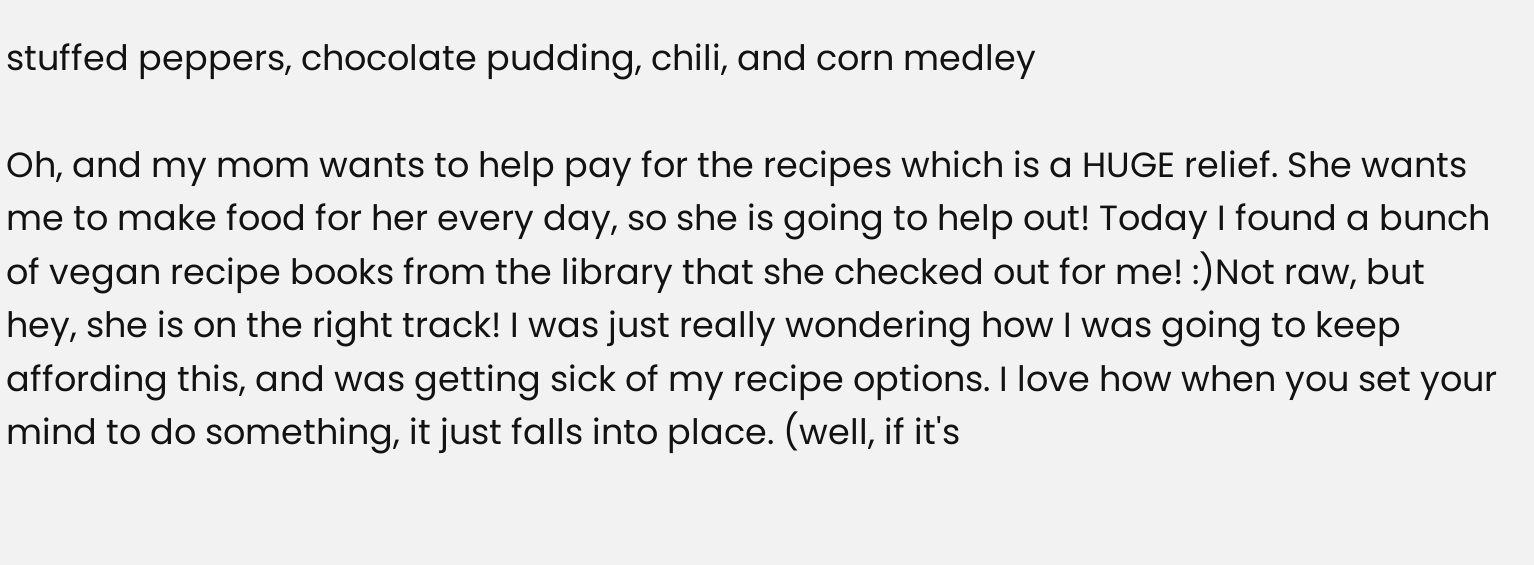stuffed peppers, chocolate pudding, chili, and corn medley

Oh, and my mom wants to help pay for the recipes which is a HUGE relief. She wants me to make food for her every day, so she is going to help out! Today I found a bunch of vegan recipe books from the library that she checked out for me! :)Not raw, but hey, she is on the right track! I was just really wondering how I was going to keep affording this, and was getting sick of my recipe options. I love how when you set your mind to do something, it just falls into place. (well, if it's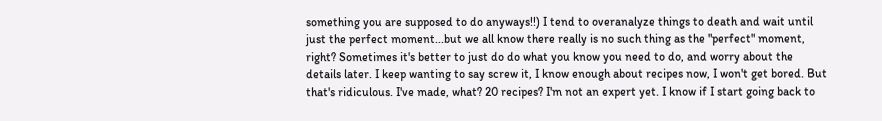something you are supposed to do anyways!!) I tend to overanalyze things to death and wait until just the perfect moment...but we all know there really is no such thing as the "perfect" moment, right? Sometimes it's better to just do do what you know you need to do, and worry about the details later. I keep wanting to say screw it, I know enough about recipes now, I won't get bored. But that's ridiculous. I've made, what? 20 recipes? I'm not an expert yet. I know if I start going back to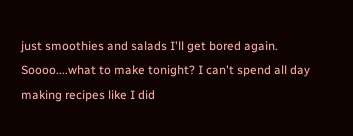just smoothies and salads I'll get bored again. Soooo....what to make tonight? I can't spend all day making recipes like I did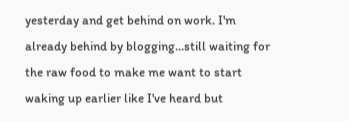yesterday and get behind on work. I'm already behind by blogging...still waiting for the raw food to make me want to start waking up earlier like I've heard but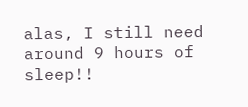alas, I still need around 9 hours of sleep!!